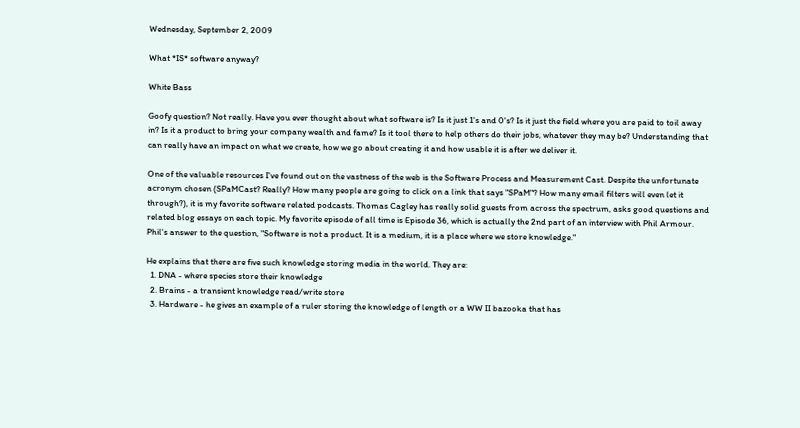Wednesday, September 2, 2009

What *IS* software anyway?

White Bass

Goofy question? Not really. Have you ever thought about what software is? Is it just 1's and 0's? Is it just the field where you are paid to toil away in? Is it a product to bring your company wealth and fame? Is it tool there to help others do their jobs, whatever they may be? Understanding that can really have an impact on what we create, how we go about creating it and how usable it is after we deliver it.

One of the valuable resources I've found out on the vastness of the web is the Software Process and Measurement Cast. Despite the unfortunate acronym chosen (SPaMCast? Really? How many people are going to click on a link that says "SPaM"? How many email filters will even let it through?), it is my favorite software related podcasts. Thomas Cagley has really solid guests from across the spectrum, asks good questions and related blog essays on each topic. My favorite episode of all time is Episode 36, which is actually the 2nd part of an interview with Phil Armour. Phil's answer to the question, "Software is not a product. It is a medium, it is a place where we store knowledge."

He explains that there are five such knowledge storing media in the world. They are:
  1. DNA - where species store their knowledge
  2. Brains - a transient knowledge read/write store
  3. Hardware - he gives an example of a ruler storing the knowledge of length or a WW II bazooka that has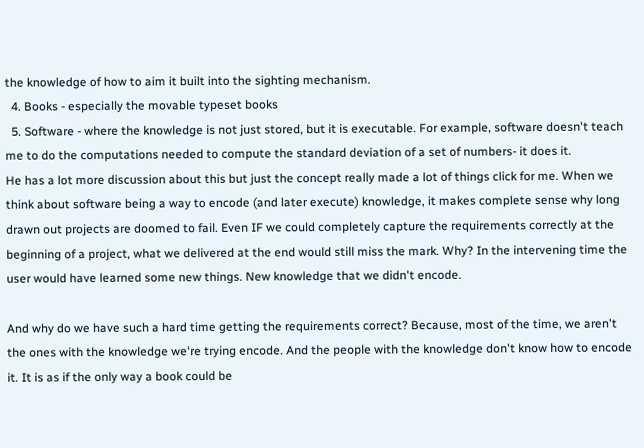the knowledge of how to aim it built into the sighting mechanism.
  4. Books - especially the movable typeset books
  5. Software - where the knowledge is not just stored, but it is executable. For example, software doesn't teach me to do the computations needed to compute the standard deviation of a set of numbers- it does it.
He has a lot more discussion about this but just the concept really made a lot of things click for me. When we think about software being a way to encode (and later execute) knowledge, it makes complete sense why long drawn out projects are doomed to fail. Even IF we could completely capture the requirements correctly at the beginning of a project, what we delivered at the end would still miss the mark. Why? In the intervening time the user would have learned some new things. New knowledge that we didn't encode.

And why do we have such a hard time getting the requirements correct? Because, most of the time, we aren't the ones with the knowledge we're trying encode. And the people with the knowledge don't know how to encode it. It is as if the only way a book could be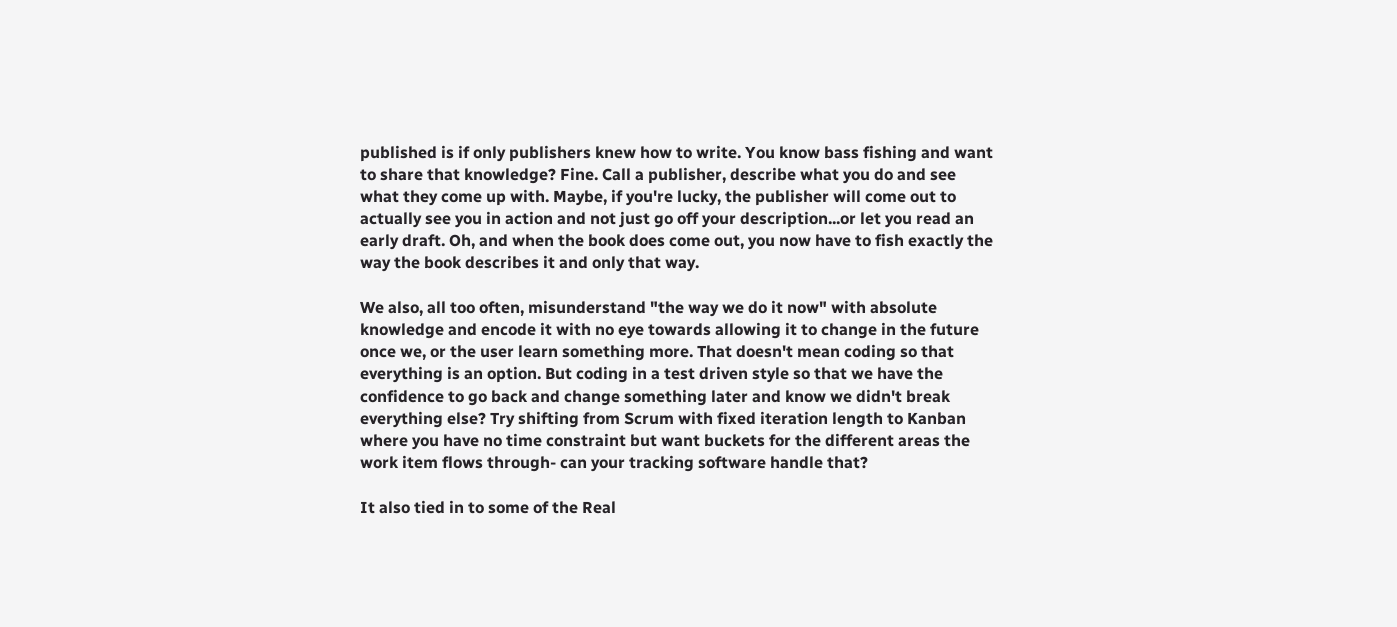published is if only publishers knew how to write. You know bass fishing and want to share that knowledge? Fine. Call a publisher, describe what you do and see what they come up with. Maybe, if you're lucky, the publisher will come out to actually see you in action and not just go off your description...or let you read an early draft. Oh, and when the book does come out, you now have to fish exactly the way the book describes it and only that way.

We also, all too often, misunderstand "the way we do it now" with absolute knowledge and encode it with no eye towards allowing it to change in the future once we, or the user learn something more. That doesn't mean coding so that everything is an option. But coding in a test driven style so that we have the confidence to go back and change something later and know we didn't break everything else? Try shifting from Scrum with fixed iteration length to Kanban where you have no time constraint but want buckets for the different areas the work item flows through- can your tracking software handle that?

It also tied in to some of the Real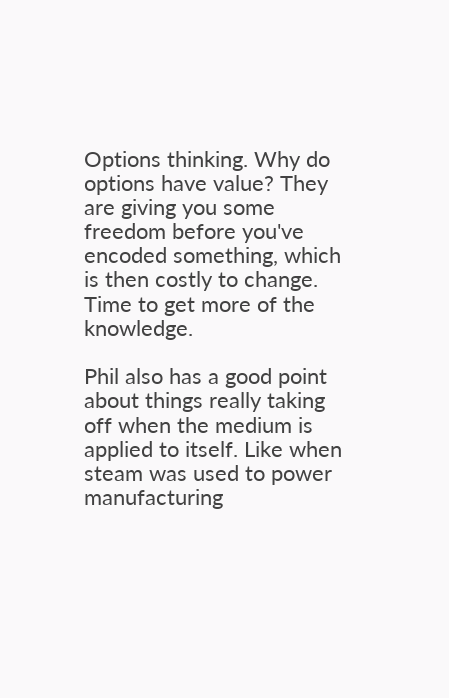Options thinking. Why do options have value? They are giving you some freedom before you've encoded something, which is then costly to change. Time to get more of the knowledge.

Phil also has a good point about things really taking off when the medium is applied to itself. Like when steam was used to power manufacturing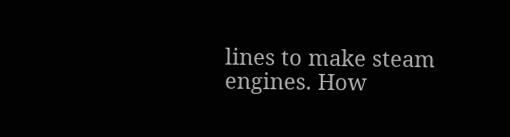lines to make steam engines. How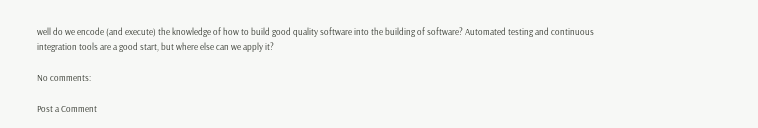well do we encode (and execute) the knowledge of how to build good quality software into the building of software? Automated testing and continuous integration tools are a good start, but where else can we apply it?

No comments:

Post a Comment